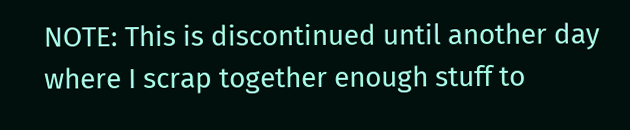NOTE: This is discontinued until another day where I scrap together enough stuff to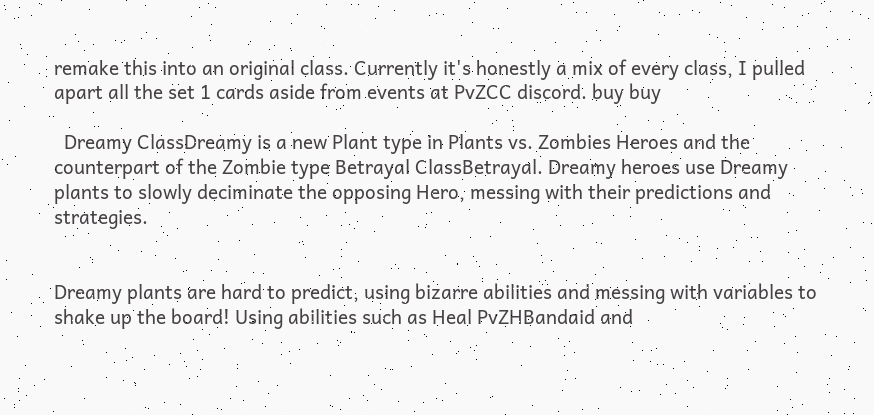remake this into an original class. Currently it's honestly a mix of every class, I pulled apart all the set 1 cards aside from events at PvZCC discord. buy buy

  Dreamy ClassDreamy is a new Plant type in Plants vs. Zombies Heroes and the counterpart of the Zombie type Betrayal ClassBetrayal. Dreamy heroes use Dreamy plants to slowly deciminate the opposing Hero, messing with their predictions and strategies.


Dreamy plants are hard to predict, using bizarre abilities and messing with variables to shake up the board! Using abilities such as Heal PvZHBandaid and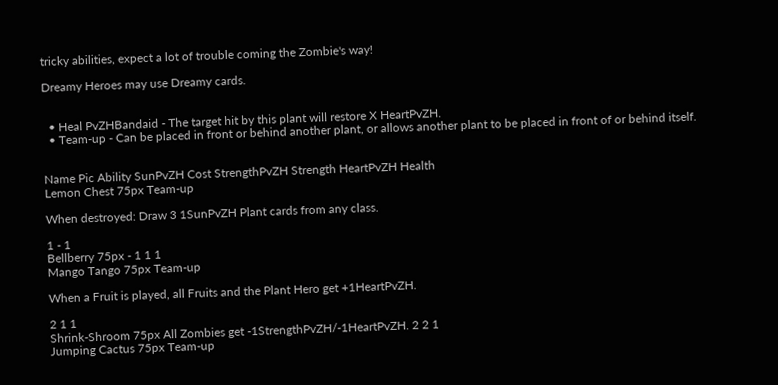tricky abilities, expect a lot of trouble coming the Zombie's way!

Dreamy Heroes may use Dreamy cards.


  • Heal PvZHBandaid - The target hit by this plant will restore X HeartPvZH.
  • Team-up - Can be placed in front or behind another plant, or allows another plant to be placed in front of or behind itself.


Name Pic Ability SunPvZH Cost StrengthPvZH Strength HeartPvZH Health
Lemon Chest 75px Team-up

When destroyed: Draw 3 1SunPvZH Plant cards from any class.

1 - 1
Bellberry 75px - 1 1 1
Mango Tango 75px Team-up

When a Fruit is played, all Fruits and the Plant Hero get +1HeartPvZH.

2 1 1
Shrink-Shroom 75px All Zombies get -1StrengthPvZH/-1HeartPvZH. 2 2 1
Jumping Cactus 75px Team-up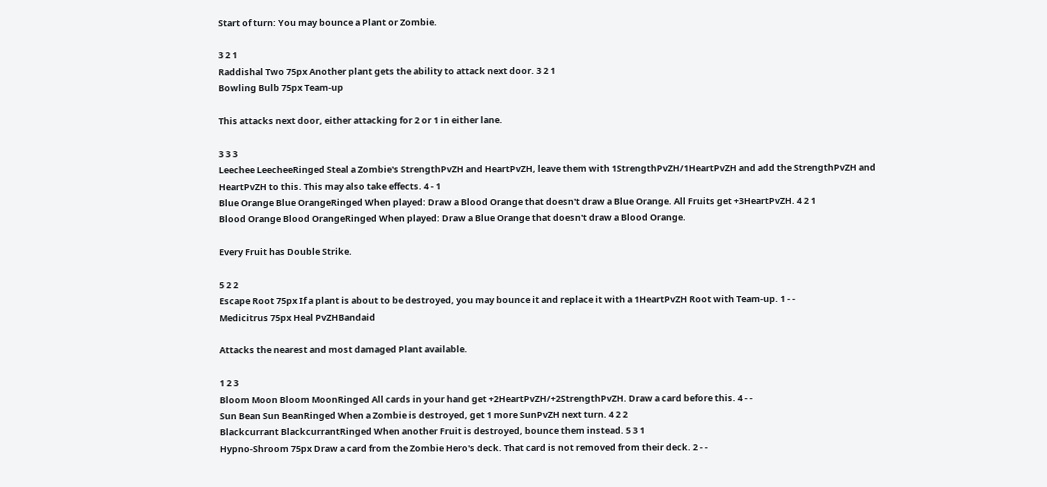Start of turn: You may bounce a Plant or Zombie.

3 2 1
Raddishal Two 75px Another plant gets the ability to attack next door. 3 2 1
Bowling Bulb 75px Team-up

This attacks next door, either attacking for 2 or 1 in either lane.

3 3 3
Leechee LeecheeRinged Steal a Zombie's StrengthPvZH and HeartPvZH, leave them with 1StrengthPvZH/1HeartPvZH and add the StrengthPvZH and HeartPvZH to this. This may also take effects. 4 - 1
Blue Orange Blue OrangeRinged When played: Draw a Blood Orange that doesn't draw a Blue Orange. All Fruits get +3HeartPvZH. 4 2 1
Blood Orange Blood OrangeRinged When played: Draw a Blue Orange that doesn't draw a Blood Orange.

Every Fruit has Double Strike.

5 2 2
Escape Root 75px If a plant is about to be destroyed, you may bounce it and replace it with a 1HeartPvZH Root with Team-up. 1 - -
Medicitrus 75px Heal PvZHBandaid

Attacks the nearest and most damaged Plant available.

1 2 3
Bloom Moon Bloom MoonRinged All cards in your hand get +2HeartPvZH/+2StrengthPvZH. Draw a card before this. 4 - -
Sun Bean Sun BeanRinged When a Zombie is destroyed, get 1 more SunPvZH next turn. 4 2 2
Blackcurrant BlackcurrantRinged When another Fruit is destroyed, bounce them instead. 5 3 1
Hypno-Shroom 75px Draw a card from the Zombie Hero's deck. That card is not removed from their deck. 2 - -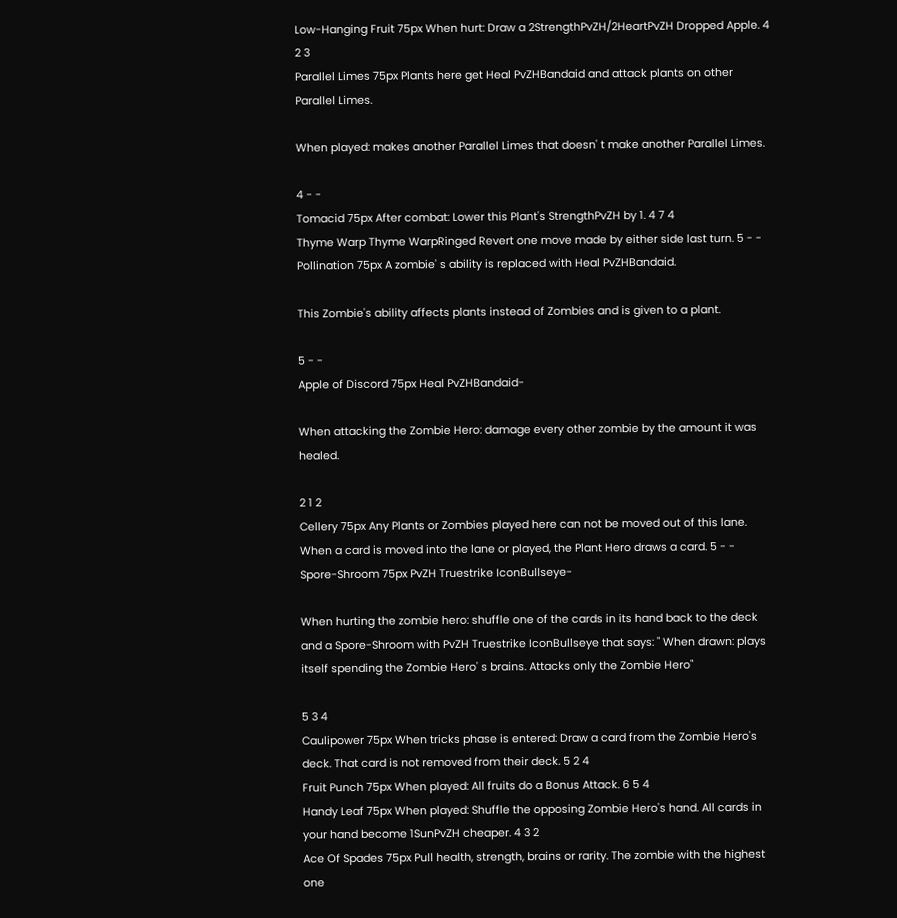Low-Hanging Fruit 75px When hurt: Draw a 2StrengthPvZH/2HeartPvZH Dropped Apple. 4 2 3
Parallel Limes 75px Plants here get Heal PvZHBandaid and attack plants on other Parallel Limes.

When played: makes another Parallel Limes that doesn' t make another Parallel Limes.

4 - -
Tomacid 75px After combat: Lower this Plant's StrengthPvZH by 1. 4 7 4
Thyme Warp Thyme WarpRinged Revert one move made by either side last turn. 5 - -
Pollination 75px A zombie' s ability is replaced with Heal PvZHBandaid.

This Zombie's ability affects plants instead of Zombies and is given to a plant.

5 - -
Apple of Discord 75px Heal PvZHBandaid-

When attacking the Zombie Hero: damage every other zombie by the amount it was healed.

2 1 2
Cellery 75px Any Plants or Zombies played here can not be moved out of this lane. When a card is moved into the lane or played, the Plant Hero draws a card. 5 - -
Spore-Shroom 75px PvZH Truestrike IconBullseye-

When hurting the zombie hero: shuffle one of the cards in its hand back to the deck and a Spore-Shroom with PvZH Truestrike IconBullseye that says: " When drawn: plays itself spending the Zombie Hero' s brains. Attacks only the Zombie Hero"

5 3 4
Caulipower 75px When tricks phase is entered: Draw a card from the Zombie Hero's deck. That card is not removed from their deck. 5 2 4
Fruit Punch 75px When played: All fruits do a Bonus Attack. 6 5 4
Handy Leaf 75px When played: Shuffle the opposing Zombie Hero's hand. All cards in your hand become 1SunPvZH cheaper. 4 3 2
Ace Of Spades 75px Pull health, strength, brains or rarity. The zombie with the highest one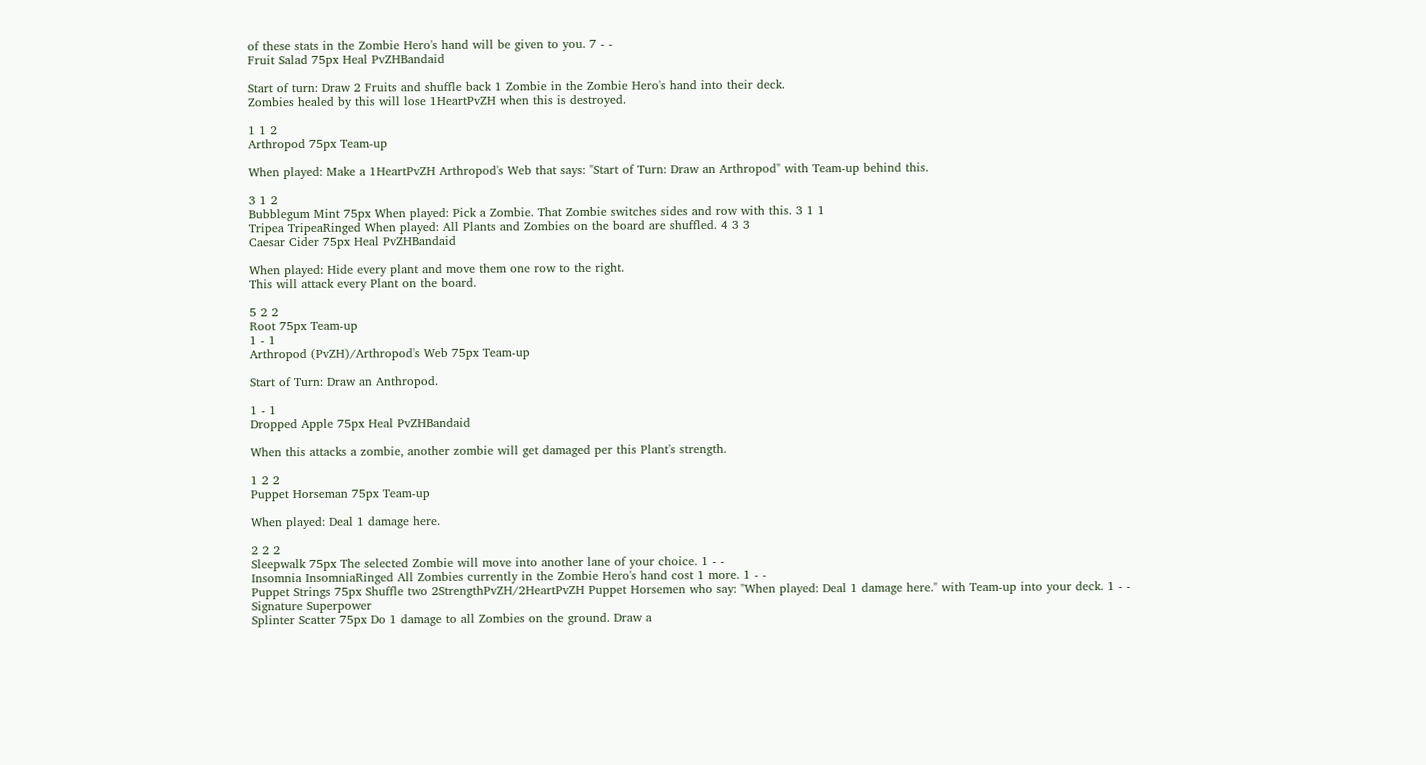of these stats in the Zombie Hero's hand will be given to you. 7 - -
Fruit Salad 75px Heal PvZHBandaid

Start of turn: Draw 2 Fruits and shuffle back 1 Zombie in the Zombie Hero's hand into their deck.
Zombies healed by this will lose 1HeartPvZH when this is destroyed.

1 1 2
Arthropod 75px Team-up

When played: Make a 1HeartPvZH Arthropod's Web that says: "Start of Turn: Draw an Arthropod" with Team-up behind this.

3 1 2
Bubblegum Mint 75px When played: Pick a Zombie. That Zombie switches sides and row with this. 3 1 1
Tripea TripeaRinged When played: All Plants and Zombies on the board are shuffled. 4 3 3
Caesar Cider 75px Heal PvZHBandaid

When played: Hide every plant and move them one row to the right.
This will attack every Plant on the board.

5 2 2
Root 75px Team-up
1 - 1
Arthropod (PvZH)/Arthropod's Web 75px Team-up

Start of Turn: Draw an Anthropod.

1 - 1
Dropped Apple 75px Heal PvZHBandaid

When this attacks a zombie, another zombie will get damaged per this Plant's strength.

1 2 2
Puppet Horseman 75px Team-up

When played: Deal 1 damage here.

2 2 2
Sleepwalk 75px The selected Zombie will move into another lane of your choice. 1 - -
Insomnia InsomniaRinged All Zombies currently in the Zombie Hero's hand cost 1 more. 1 - -
Puppet Strings 75px Shuffle two 2StrengthPvZH/2HeartPvZH Puppet Horsemen who say: "When played: Deal 1 damage here." with Team-up into your deck. 1 - -
Signature Superpower
Splinter Scatter 75px Do 1 damage to all Zombies on the ground. Draw a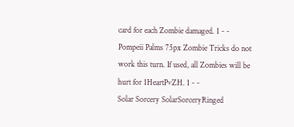card for each Zombie damaged. 1 - -
Pompeii Palms 75px Zombie Tricks do not work this turn. If used, all Zombies will be hurt for 1HeartPvZH. 1 - -
Solar Sorcery SolarSorceryRinged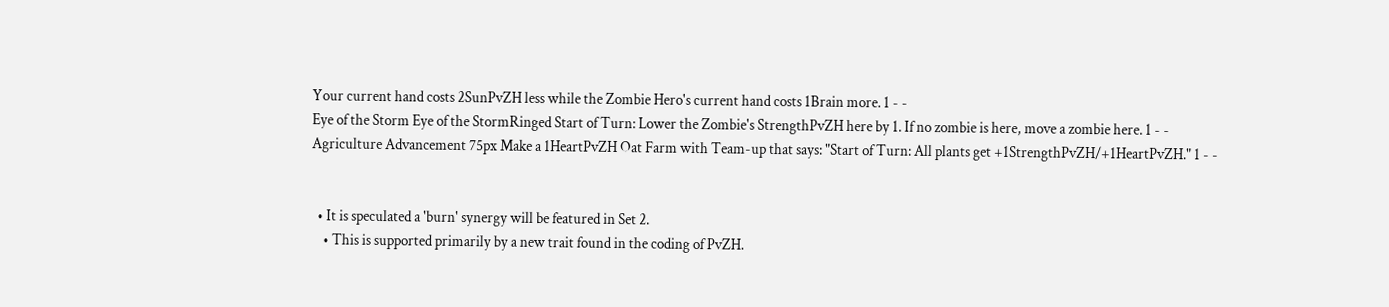Your current hand costs 2SunPvZH less while the Zombie Hero's current hand costs 1Brain more. 1 - -
Eye of the Storm Eye of the StormRinged Start of Turn: Lower the Zombie's StrengthPvZH here by 1. If no zombie is here, move a zombie here. 1 - -
Agriculture Advancement 75px Make a 1HeartPvZH Oat Farm with Team-up that says: "Start of Turn: All plants get +1StrengthPvZH/+1HeartPvZH." 1 - -


  • It is speculated a 'burn' synergy will be featured in Set 2.
    • This is supported primarily by a new trait found in the coding of PvZH.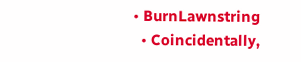• BurnLawnstring
  • Coincidentally,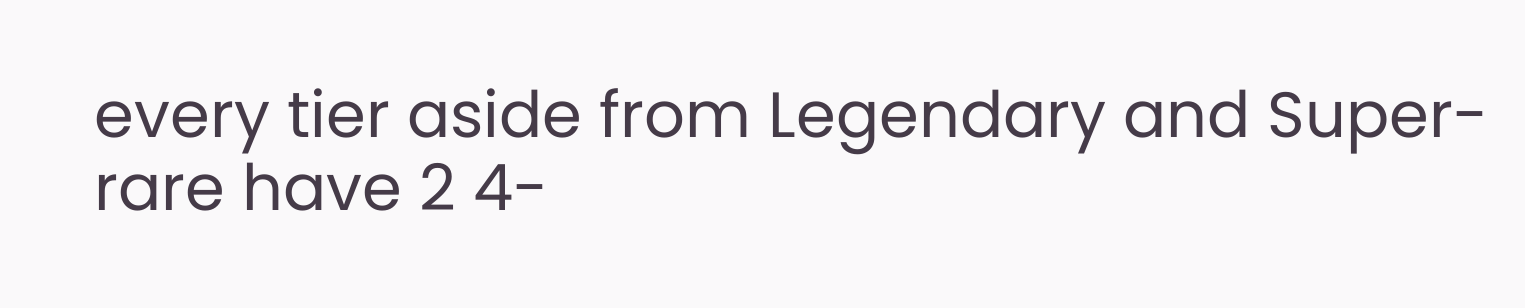every tier aside from Legendary and Super-rare have 2 4-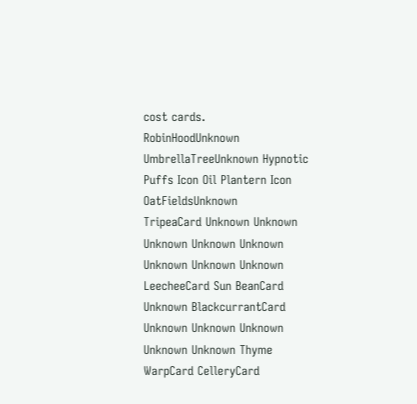cost cards.
RobinHoodUnknown UmbrellaTreeUnknown Hypnotic Puffs Icon Oil Plantern Icon OatFieldsUnknown
TripeaCard Unknown Unknown Unknown Unknown Unknown Unknown Unknown Unknown LeecheeCard Sun BeanCard Unknown BlackcurrantCard Unknown Unknown Unknown Unknown Unknown Thyme WarpCard CelleryCard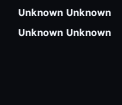Unknown Unknown Unknown Unknown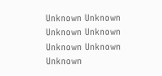Unknown Unknown Unknown Unknown Unknown Unknown Unknown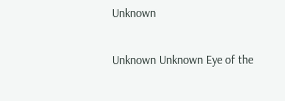Unknown

Unknown Unknown Eye of the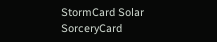StormCard Solar SorceryCard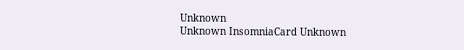Unknown
Unknown InsomniaCard Unknown